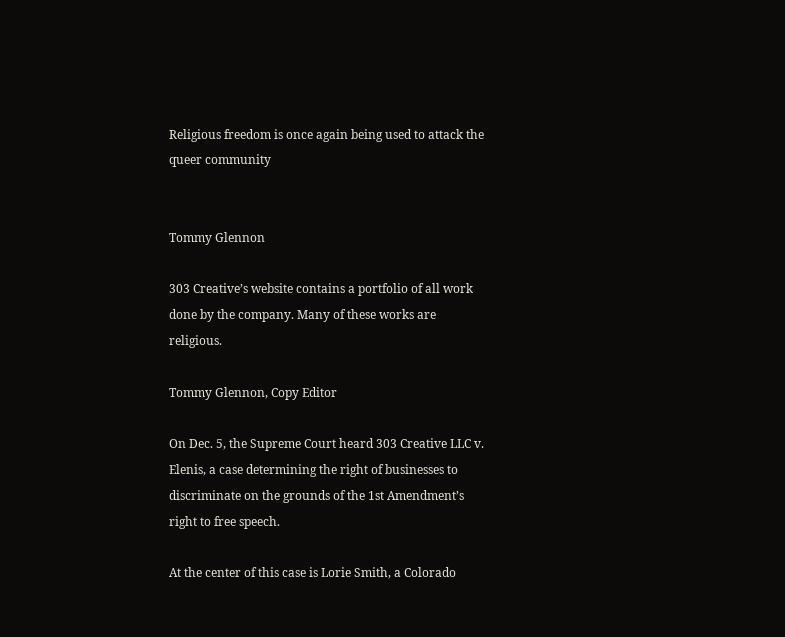Religious freedom is once again being used to attack the queer community


Tommy Glennon

303 Creative’s website contains a portfolio of all work done by the company. Many of these works are religious.

Tommy Glennon, Copy Editor

On Dec. 5, the Supreme Court heard 303 Creative LLC v. Elenis, a case determining the right of businesses to discriminate on the grounds of the 1st Amendment’s right to free speech.

At the center of this case is Lorie Smith, a Colorado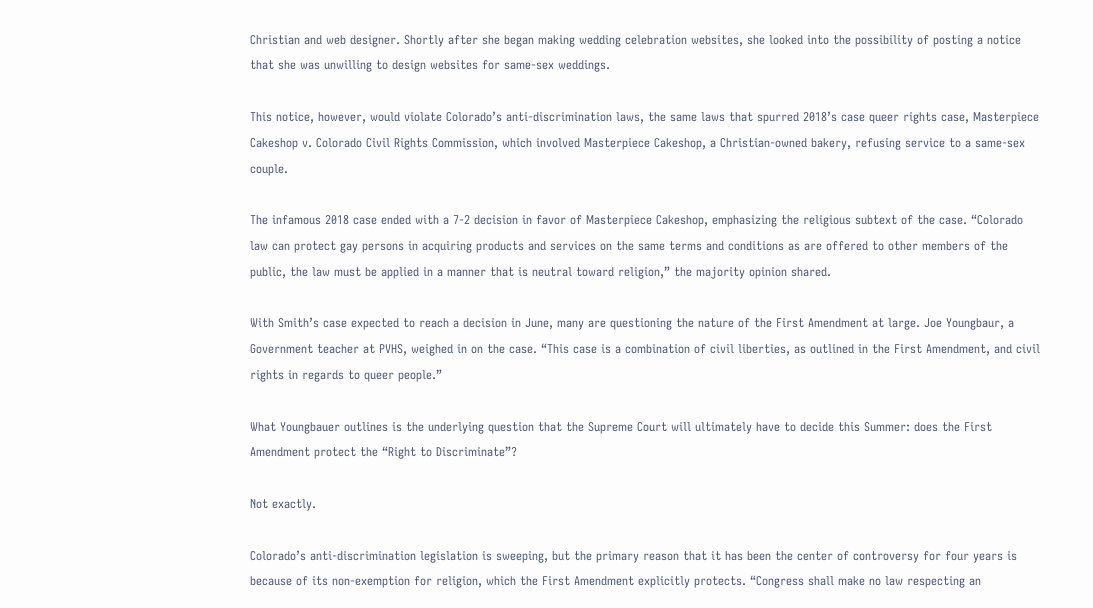Christian and web designer. Shortly after she began making wedding celebration websites, she looked into the possibility of posting a notice that she was unwilling to design websites for same-sex weddings.

This notice, however, would violate Colorado’s anti-discrimination laws, the same laws that spurred 2018’s case queer rights case, Masterpiece Cakeshop v. Colorado Civil Rights Commission, which involved Masterpiece Cakeshop, a Christian-owned bakery, refusing service to a same-sex couple.

The infamous 2018 case ended with a 7-2 decision in favor of Masterpiece Cakeshop, emphasizing the religious subtext of the case. “Colorado law can protect gay persons in acquiring products and services on the same terms and conditions as are offered to other members of the public, the law must be applied in a manner that is neutral toward religion,” the majority opinion shared.

With Smith’s case expected to reach a decision in June, many are questioning the nature of the First Amendment at large. Joe Youngbaur, a Government teacher at PVHS, weighed in on the case. “This case is a combination of civil liberties, as outlined in the First Amendment, and civil rights in regards to queer people.”

What Youngbauer outlines is the underlying question that the Supreme Court will ultimately have to decide this Summer: does the First Amendment protect the “Right to Discriminate”?

Not exactly.

Colorado’s anti-discrimination legislation is sweeping, but the primary reason that it has been the center of controversy for four years is because of its non-exemption for religion, which the First Amendment explicitly protects. “Congress shall make no law respecting an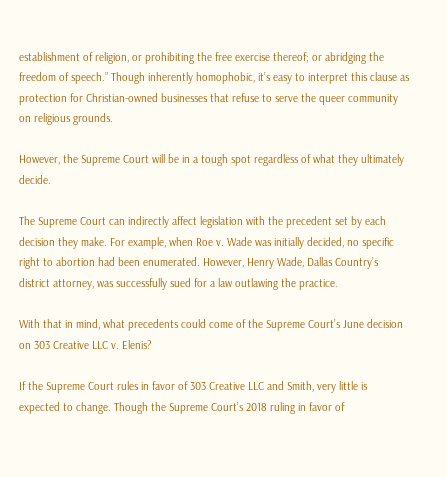establishment of religion, or prohibiting the free exercise thereof; or abridging the freedom of speech.” Though inherently homophobic, it’s easy to interpret this clause as protection for Christian-owned businesses that refuse to serve the queer community on religious grounds.

However, the Supreme Court will be in a tough spot regardless of what they ultimately decide.

The Supreme Court can indirectly affect legislation with the precedent set by each decision they make. For example, when Roe v. Wade was initially decided, no specific right to abortion had been enumerated. However, Henry Wade, Dallas Country’s district attorney, was successfully sued for a law outlawing the practice.

With that in mind, what precedents could come of the Supreme Court’s June decision on 303 Creative LLC v. Elenis?

If the Supreme Court rules in favor of 303 Creative LLC and Smith, very little is expected to change. Though the Supreme Court’s 2018 ruling in favor of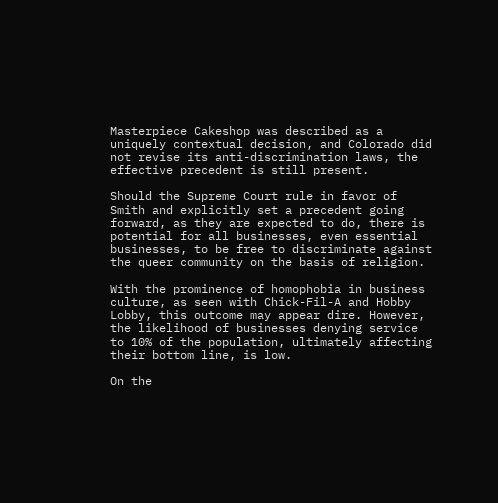Masterpiece Cakeshop was described as a uniquely contextual decision, and Colorado did not revise its anti-discrimination laws, the effective precedent is still present.

Should the Supreme Court rule in favor of Smith and explicitly set a precedent going forward, as they are expected to do, there is potential for all businesses, even essential businesses, to be free to discriminate against the queer community on the basis of religion.

With the prominence of homophobia in business culture, as seen with Chick-Fil-A and Hobby Lobby, this outcome may appear dire. However, the likelihood of businesses denying service to 10% of the population, ultimately affecting their bottom line, is low.

On the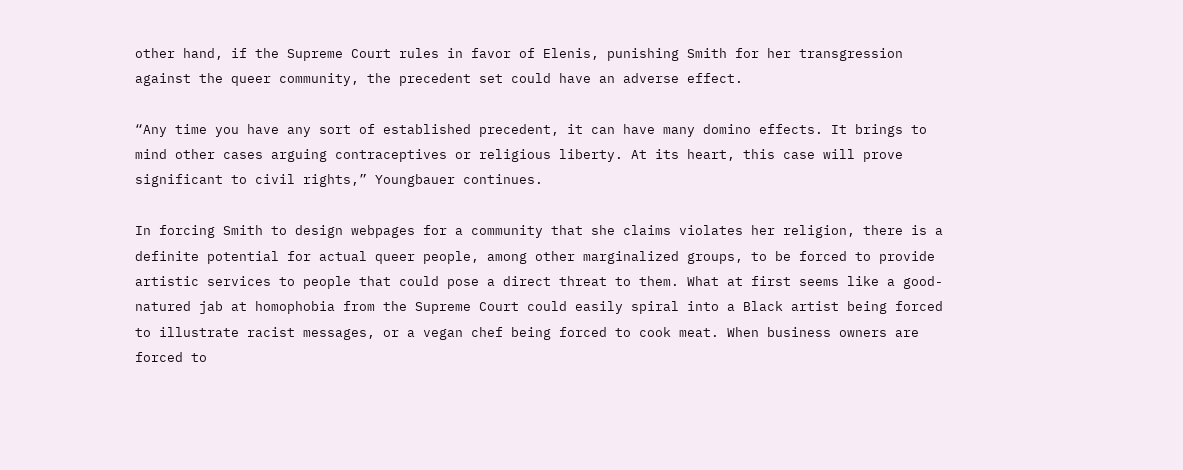other hand, if the Supreme Court rules in favor of Elenis, punishing Smith for her transgression against the queer community, the precedent set could have an adverse effect.

“Any time you have any sort of established precedent, it can have many domino effects. It brings to mind other cases arguing contraceptives or religious liberty. At its heart, this case will prove significant to civil rights,” Youngbauer continues.

In forcing Smith to design webpages for a community that she claims violates her religion, there is a definite potential for actual queer people, among other marginalized groups, to be forced to provide artistic services to people that could pose a direct threat to them. What at first seems like a good-natured jab at homophobia from the Supreme Court could easily spiral into a Black artist being forced to illustrate racist messages, or a vegan chef being forced to cook meat. When business owners are forced to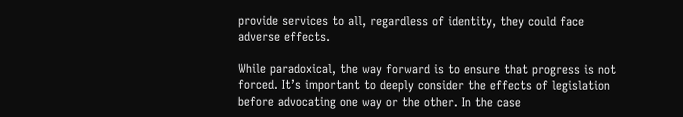provide services to all, regardless of identity, they could face adverse effects.

While paradoxical, the way forward is to ensure that progress is not forced. It’s important to deeply consider the effects of legislation before advocating one way or the other. In the case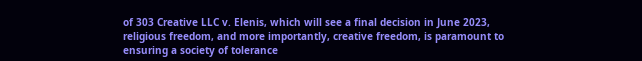of 303 Creative LLC v. Elenis, which will see a final decision in June 2023, religious freedom, and more importantly, creative freedom, is paramount to ensuring a society of tolerance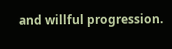and willful progression.